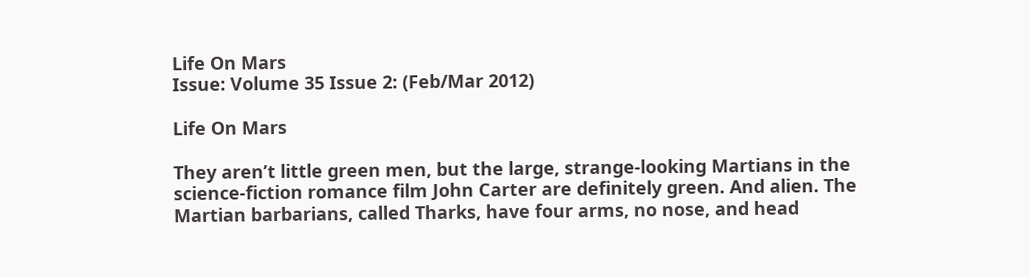Life On Mars
Issue: Volume 35 Issue 2: (Feb/Mar 2012)

Life On Mars

They aren’t little green men, but the large, strange-looking Martians in the science-fiction romance film John Carter are definitely green. And alien. The Martian barbarians, called Tharks, have four arms, no nose, and head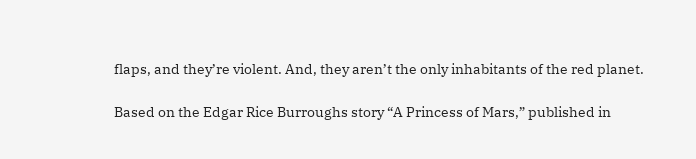flaps, and they’re violent. And, they aren’t the only inhabitants of the red planet.

Based on the Edgar Rice Burroughs story “A Princess of Mars,” published in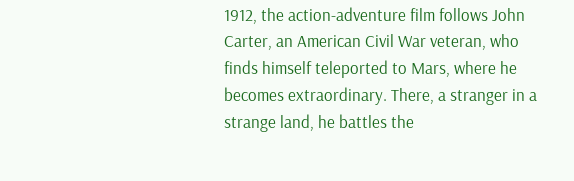1912, the action-adventure film follows John Carter, an American Civil War veteran, who finds himself teleported to Mars, where he becomes extraordinary. There, a stranger in a strange land, he battles the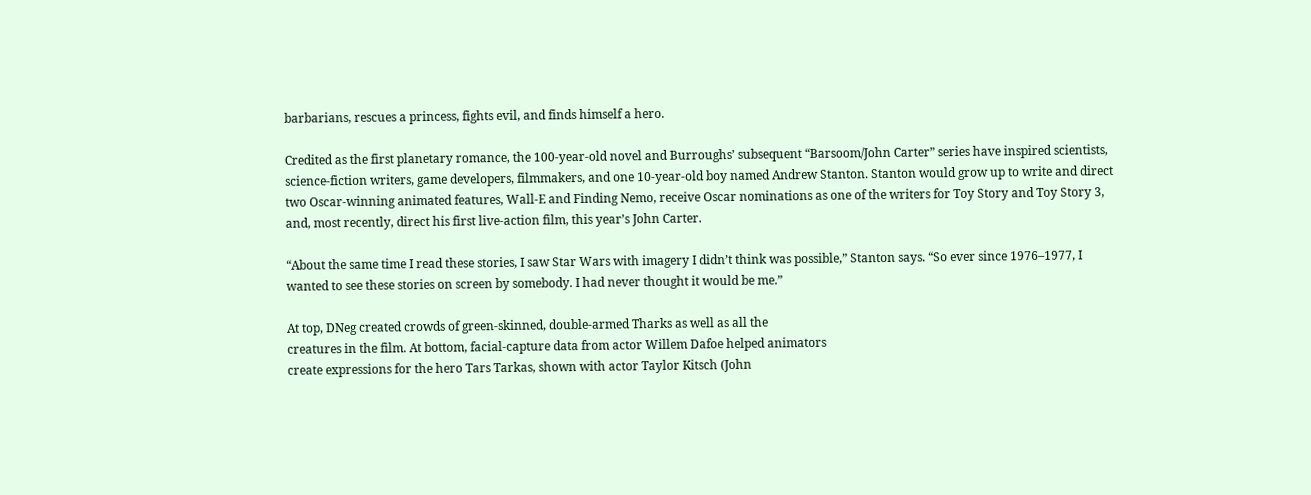barbarians, rescues a princess, fights evil, and finds himself a hero.

Credited as the first planetary romance, the 100-year-old novel and Burroughs’ subsequent “Barsoom/John Carter” series have inspired scientists, science-fiction writers, game developers, filmmakers, and one 10-year-old boy named Andrew Stanton. Stanton would grow up to write and direct two Oscar-winning animated features, Wall-E and Finding Nemo, receive Oscar nominations as one of the writers for Toy Story and Toy Story 3, and, most recently, direct his first live-action film, this year’s John Carter.

“About the same time I read these stories, I saw Star Wars with imagery I didn’t think was possible,” Stanton says. “So ever since 1976–1977, I wanted to see these stories on screen by somebody. I had never thought it would be me.”

At top, DNeg created crowds of green-skinned, double-armed Tharks as well as all the
creatures in the film. At bottom, facial-capture data from actor Willem Dafoe helped animators
create expressions for the hero Tars Tarkas, shown with actor Taylor Kitsch (John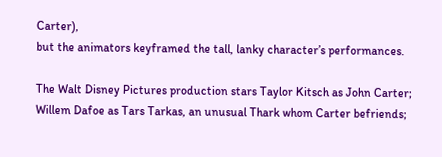Carter),
but the animators keyframed the tall, lanky character’s performances.

The Walt Disney Pictures production stars Taylor Kitsch as John Carter; Willem Dafoe as Tars Tarkas, an unusual Thark whom Carter befriends;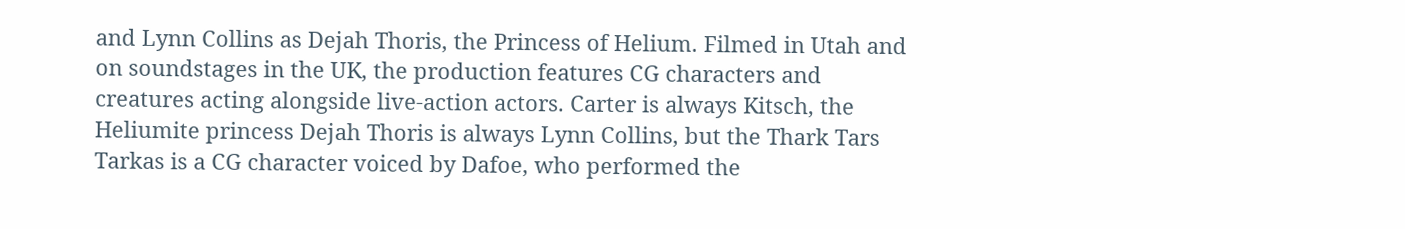and Lynn Collins as Dejah Thoris, the Princess of Helium. Filmed in Utah and on soundstages in the UK, the production features CG characters and creatures acting alongside live-action actors. Carter is always Kitsch, the Heliumite princess Dejah Thoris is always Lynn Collins, but the Thark Tars Tarkas is a CG character voiced by Dafoe, who performed the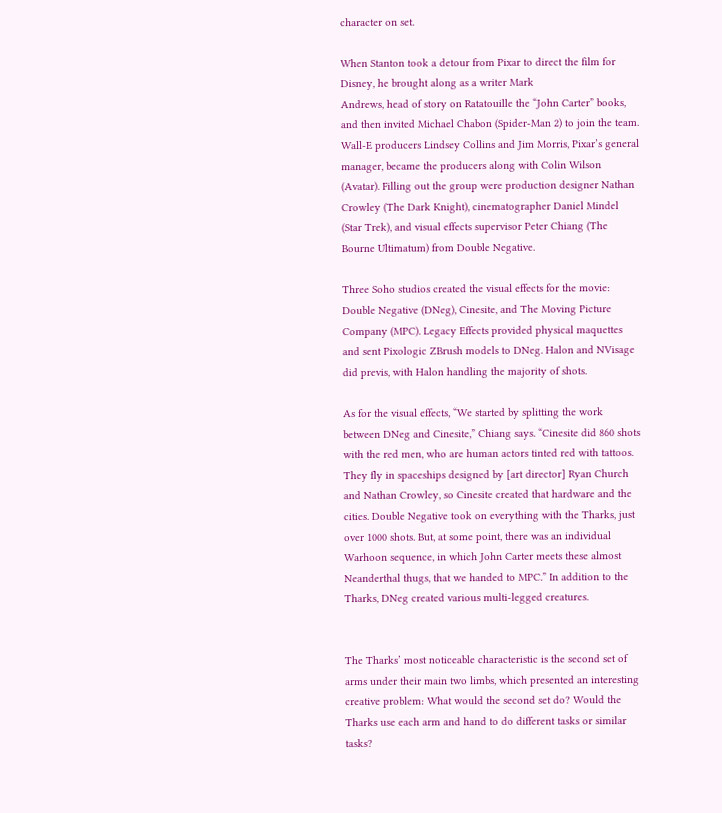character on set.

When Stanton took a detour from Pixar to direct the film for Disney, he brought along as a writer Mark
Andrews, head of story on Ratatouille the “John Carter” books, and then invited Michael Chabon (Spider-Man 2) to join the team. Wall-E producers Lindsey Collins and Jim Morris, Pixar’s general manager, became the producers along with Colin Wilson (Avatar). Filling out the group were production designer Nathan Crowley (The Dark Knight), cinematographer Daniel Mindel (Star Trek), and visual effects supervisor Peter Chiang (The Bourne Ultimatum) from Double Negative.

Three Soho studios created the visual effects for the movie: Double Negative (DNeg), Cinesite, and The Moving Picture Company (MPC). Legacy Effects provided physical maquettes and sent Pixologic ZBrush models to DNeg. Halon and NVisage did previs, with Halon handling the majority of shots.

As for the visual effects, “We started by splitting the work between DNeg and Cinesite,” Chiang says. “Cinesite did 860 shots with the red men, who are human actors tinted red with tattoos. They fly in spaceships designed by [art director] Ryan Church and Nathan Crowley, so Cinesite created that hardware and the cities. Double Negative took on everything with the Tharks, just over 1000 shots. But, at some point, there was an individual Warhoon sequence, in which John Carter meets these almost Neanderthal thugs, that we handed to MPC.” In addition to the Tharks, DNeg created various multi-legged creatures.


The Tharks’ most noticeable characteristic is the second set of arms under their main two limbs, which presented an interesting creative problem: What would the second set do? Would the Tharks use each arm and hand to do different tasks or similar tasks?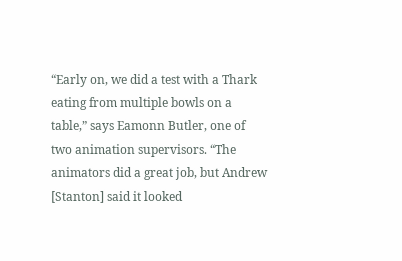“Early on, we did a test with a Thark eating from multiple bowls on a table,” says Eamonn Butler, one of two animation supervisors. “The animators did a great job, but Andrew [Stanton] said it looked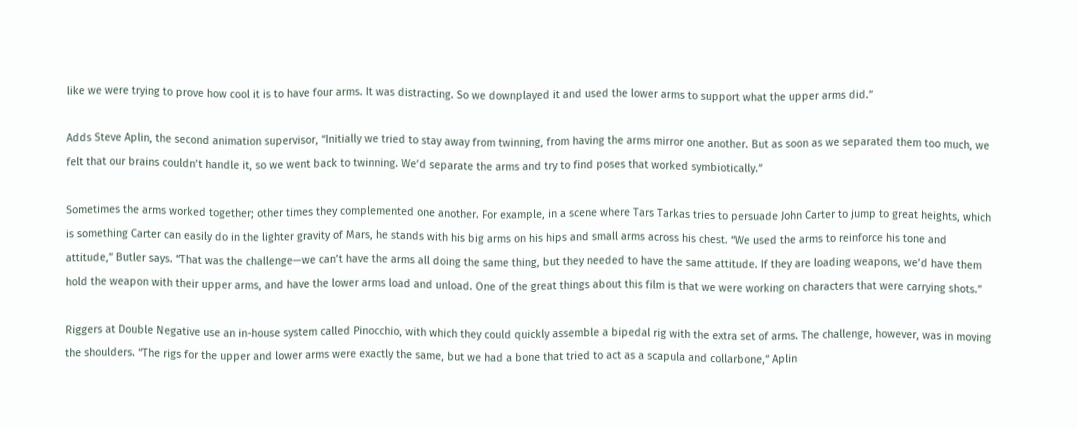like we were trying to prove how cool it is to have four arms. It was distracting. So we downplayed it and used the lower arms to support what the upper arms did.”

Adds Steve Aplin, the second animation supervisor, “Initially we tried to stay away from twinning, from having the arms mirror one another. But as soon as we separated them too much, we felt that our brains couldn’t handle it, so we went back to twinning. We’d separate the arms and try to find poses that worked symbiotically.”

Sometimes the arms worked together; other times they complemented one another. For example, in a scene where Tars Tarkas tries to persuade John Carter to jump to great heights, which is something Carter can easily do in the lighter gravity of Mars, he stands with his big arms on his hips and small arms across his chest. “We used the arms to reinforce his tone and attitude,” Butler says. “That was the challenge—we can’t have the arms all doing the same thing, but they needed to have the same attitude. If they are loading weapons, we’d have them hold the weapon with their upper arms, and have the lower arms load and unload. One of the great things about this film is that we were working on characters that were carrying shots.”

Riggers at Double Negative use an in-house system called Pinocchio, with which they could quickly assemble a bipedal rig with the extra set of arms. The challenge, however, was in moving the shoulders. “The rigs for the upper and lower arms were exactly the same, but we had a bone that tried to act as a scapula and collarbone,” Aplin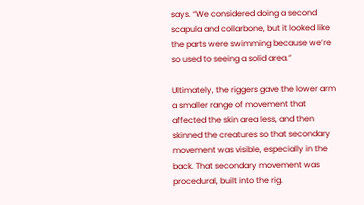says. “We considered doing a second scapula and collarbone, but it looked like the parts were swimming because we’re so used to seeing a solid area.”

Ultimately, the riggers gave the lower arm a smaller range of movement that affected the skin area less, and then skinned the creatures so that secondary movement was visible, especially in the back. That secondary movement was procedural, built into the rig.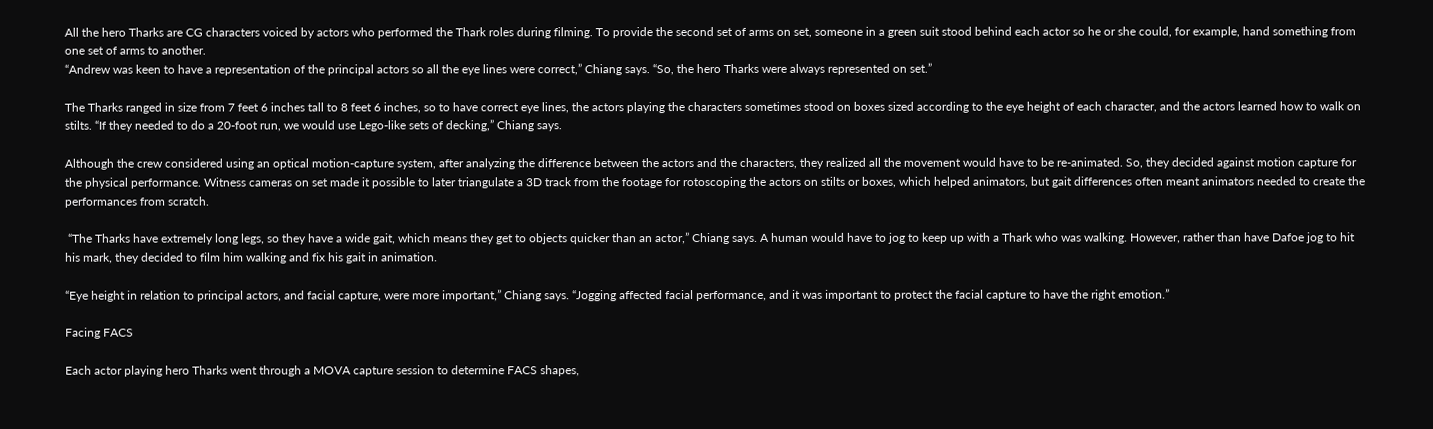All the hero Tharks are CG characters voiced by actors who performed the Thark roles during filming. To provide the second set of arms on set, someone in a green suit stood behind each actor so he or she could, for example, hand something from one set of arms to another.
“Andrew was keen to have a representation of the principal actors so all the eye lines were correct,” Chiang says. “So, the hero Tharks were always represented on set.”

The Tharks ranged in size from 7 feet 6 inches tall to 8 feet 6 inches, so to have correct eye lines, the actors playing the characters sometimes stood on boxes sized according to the eye height of each character, and the actors learned how to walk on stilts. “If they needed to do a 20-foot run, we would use Lego-like sets of decking,” Chiang says.

Although the crew considered using an optical motion-capture system, after analyzing the difference between the actors and the characters, they realized all the movement would have to be re-animated. So, they decided against motion capture for the physical performance. Witness cameras on set made it possible to later triangulate a 3D track from the footage for rotoscoping the actors on stilts or boxes, which helped animators, but gait differences often meant animators needed to create the performances from scratch.

 “The Tharks have extremely long legs, so they have a wide gait, which means they get to objects quicker than an actor,” Chiang says. A human would have to jog to keep up with a Thark who was walking. However, rather than have Dafoe jog to hit his mark, they decided to film him walking and fix his gait in animation.

“Eye height in relation to principal actors, and facial capture, were more important,” Chiang says. “Jogging affected facial performance, and it was important to protect the facial capture to have the right emotion.”

Facing FACS

Each actor playing hero Tharks went through a MOVA capture session to determine FACS shapes,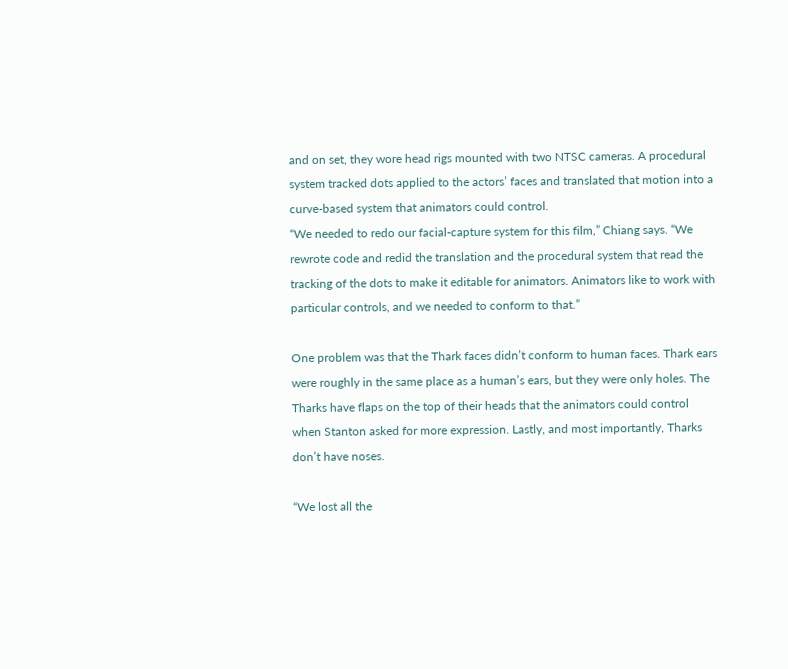and on set, they wore head rigs mounted with two NTSC cameras. A procedural system tracked dots applied to the actors’ faces and translated that motion into a curve-based system that animators could control.
“We needed to redo our facial-capture system for this film,” Chiang says. “We rewrote code and redid the translation and the procedural system that read the tracking of the dots to make it editable for animators. Animators like to work with particular controls, and we needed to conform to that.”

One problem was that the Thark faces didn’t conform to human faces. Thark ears were roughly in the same place as a human’s ears, but they were only holes. The Tharks have flaps on the top of their heads that the animators could control when Stanton asked for more expression. Lastly, and most importantly, Tharks don’t have noses.

“We lost all the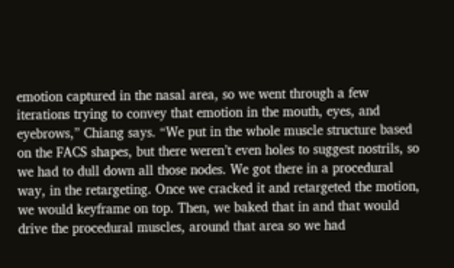emotion captured in the nasal area, so we went through a few iterations trying to convey that emotion in the mouth, eyes, and eyebrows,” Chiang says. “We put in the whole muscle structure based on the FACS shapes, but there weren’t even holes to suggest nostrils, so we had to dull down all those nodes. We got there in a procedural way, in the retargeting. Once we cracked it and retargeted the motion, we would keyframe on top. Then, we baked that in and that would drive the procedural muscles, around that area so we had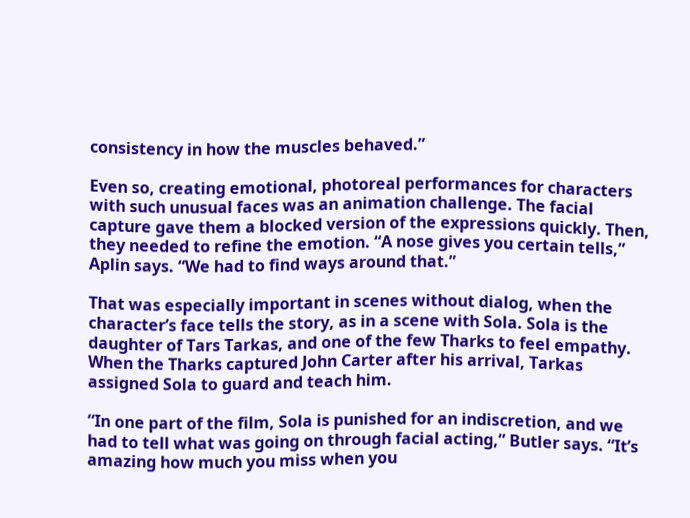consistency in how the muscles behaved.”

Even so, creating emotional, photoreal performances for characters with such unusual faces was an animation challenge. The facial capture gave them a blocked version of the expressions quickly. Then, they needed to refine the emotion. “A nose gives you certain tells,” Aplin says. “We had to find ways around that.”

That was especially important in scenes without dialog, when the character’s face tells the story, as in a scene with Sola. Sola is the daughter of Tars Tarkas, and one of the few Tharks to feel empathy. When the Tharks captured John Carter after his arrival, Tarkas assigned Sola to guard and teach him.

“In one part of the film, Sola is punished for an indiscretion, and we had to tell what was going on through facial acting,” Butler says. “It’s amazing how much you miss when you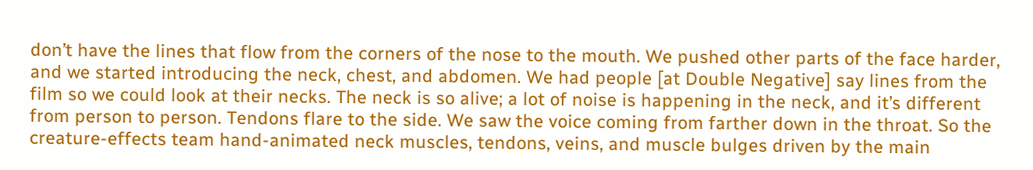don’t have the lines that flow from the corners of the nose to the mouth. We pushed other parts of the face harder, and we started introducing the neck, chest, and abdomen. We had people [at Double Negative] say lines from the film so we could look at their necks. The neck is so alive; a lot of noise is happening in the neck, and it’s different from person to person. Tendons flare to the side. We saw the voice coming from farther down in the throat. So the creature-effects team hand-animated neck muscles, tendons, veins, and muscle bulges driven by the main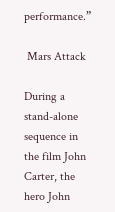performance.”

 Mars Attack

During a stand-alone sequence in the film John Carter, the hero John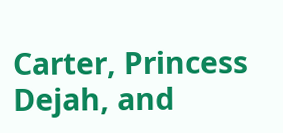Carter, Princess Dejah, and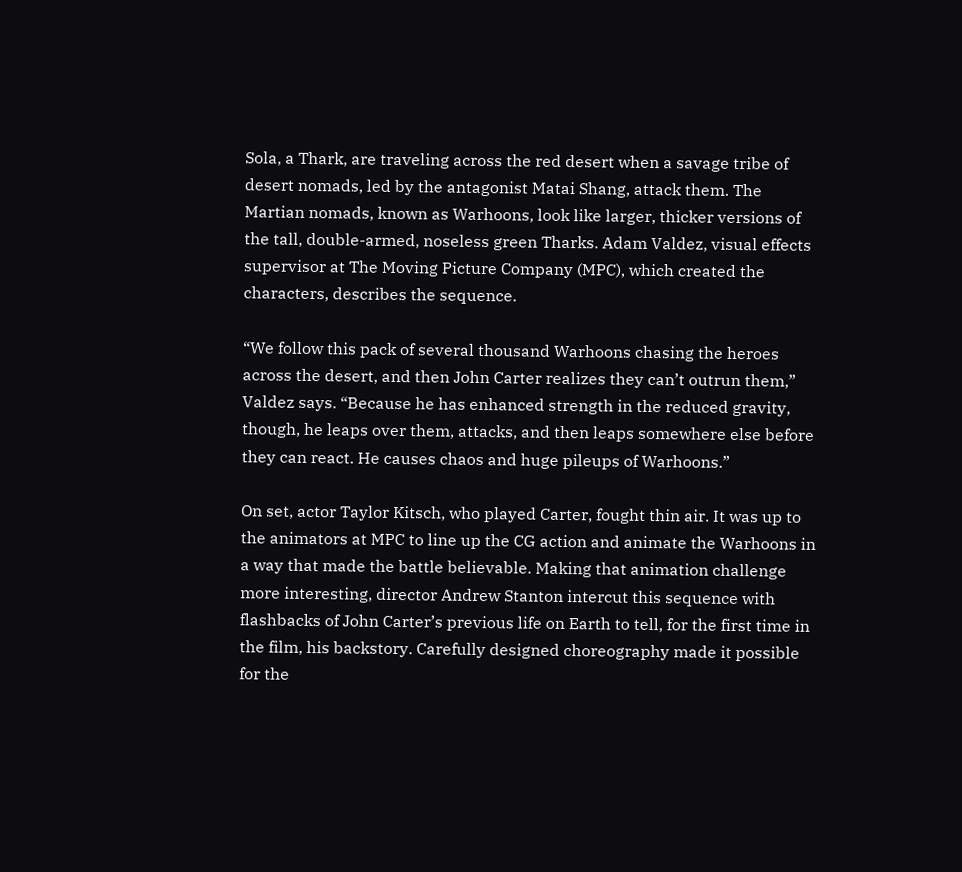Sola, a Thark, are traveling across the red desert when a savage tribe of desert nomads, led by the antagonist Matai Shang, attack them. The Martian nomads, known as Warhoons, look like larger, thicker versions of the tall, double-armed, noseless green Tharks. Adam Valdez, visual effects supervisor at The Moving Picture Company (MPC), which created the characters, describes the sequence.

“We follow this pack of several thousand Warhoons chasing the heroes across the desert, and then John Carter realizes they can’t outrun them,” Valdez says. “Because he has enhanced strength in the reduced gravity, though, he leaps over them, attacks, and then leaps somewhere else before they can react. He causes chaos and huge pileups of Warhoons.”

On set, actor Taylor Kitsch, who played Carter, fought thin air. It was up to the animators at MPC to line up the CG action and animate the Warhoons in a way that made the battle believable. Making that animation challenge more interesting, director Andrew Stanton intercut this sequence with flashbacks of John Carter’s previous life on Earth to tell, for the first time in the film, his backstory. Carefully designed choreography made it possible for the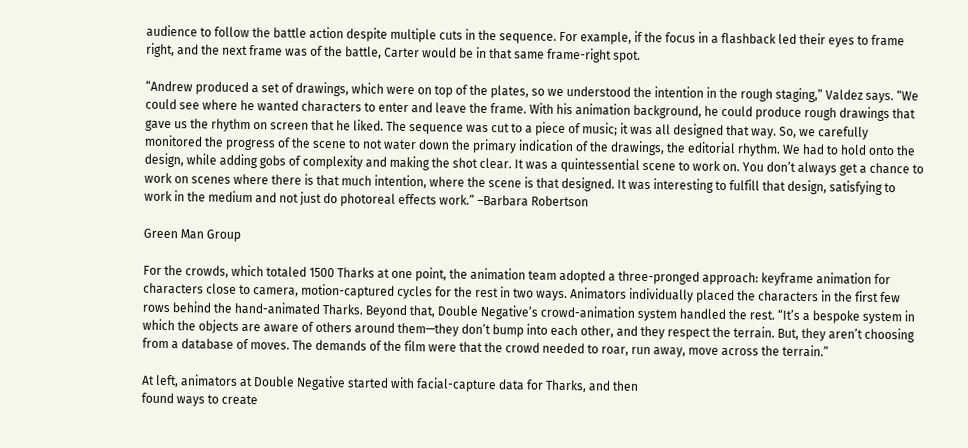audience to follow the battle action despite multiple cuts in the sequence. For example, if the focus in a flashback led their eyes to frame right, and the next frame was of the battle, Carter would be in that same frame-right spot.

“Andrew produced a set of drawings, which were on top of the plates, so we understood the intention in the rough staging,” Valdez says. “We could see where he wanted characters to enter and leave the frame. With his animation background, he could produce rough drawings that gave us the rhythm on screen that he liked. The sequence was cut to a piece of music; it was all designed that way. So, we carefully monitored the progress of the scene to not water down the primary indication of the drawings, the editorial rhythm. We had to hold onto the design, while adding gobs of complexity and making the shot clear. It was a quintessential scene to work on. You don’t always get a chance to work on scenes where there is that much intention, where the scene is that designed. It was interesting to fulfill that design, satisfying to work in the medium and not just do photoreal effects work.” –Barbara Robertson

Green Man Group

For the crowds, which totaled 1500 Tharks at one point, the animation team adopted a three-pronged approach: keyframe animation for characters close to camera, motion-captured cycles for the rest in two ways. Animators individually placed the characters in the first few rows behind the hand-animated Tharks. Beyond that, Double Negative’s crowd-animation system handled the rest. “It’s a bespoke system in which the objects are aware of others around them—they don’t bump into each other, and they respect the terrain. But, they aren’t choosing from a database of moves. The demands of the film were that the crowd needed to roar, run away, move across the terrain.”

At left, animators at Double Negative started with facial-capture data for Tharks, and then
found ways to create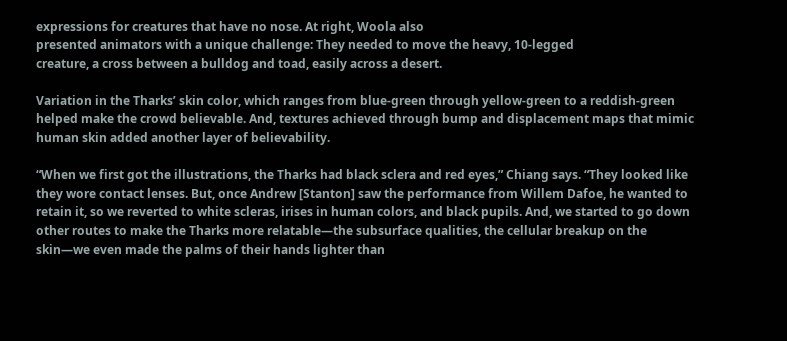expressions for creatures that have no nose. At right, Woola also
presented animators with a unique challenge: They needed to move the heavy, 10-legged
creature, a cross between a bulldog and toad, easily across a desert.

Variation in the Tharks’ skin color, which ranges from blue-green through yellow-green to a reddish-green helped make the crowd believable. And, textures achieved through bump and displacement maps that mimic human skin added another layer of believability.

“When we first got the illustrations, the Tharks had black sclera and red eyes,” Chiang says. “They looked like they wore contact lenses. But, once Andrew [Stanton] saw the performance from Willem Dafoe, he wanted to retain it, so we reverted to white scleras, irises in human colors, and black pupils. And, we started to go down other routes to make the Tharks more relatable—the subsurface qualities, the cellular breakup on the skin—we even made the palms of their hands lighter than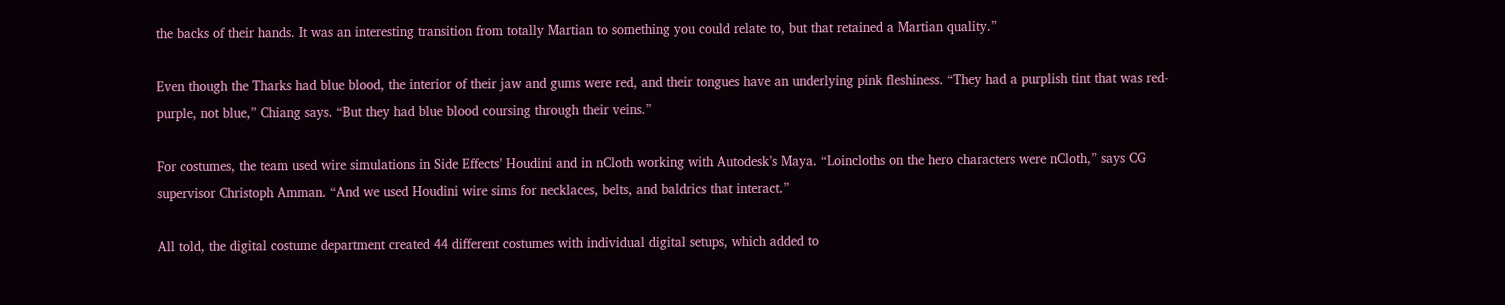the backs of their hands. It was an interesting transition from totally Martian to something you could relate to, but that retained a Martian quality.”

Even though the Tharks had blue blood, the interior of their jaw and gums were red, and their tongues have an underlying pink fleshiness. “They had a purplish tint that was red-purple, not blue,” Chiang says. “But they had blue blood coursing through their veins.”

For costumes, the team used wire simulations in Side Effects’ Houdini and in nCloth working with Autodesk’s Maya. “Loincloths on the hero characters were nCloth,” says CG supervisor Christoph Amman. “And we used Houdini wire sims for necklaces, belts, and baldrics that interact.”

All told, the digital costume department created 44 different costumes with individual digital setups, which added to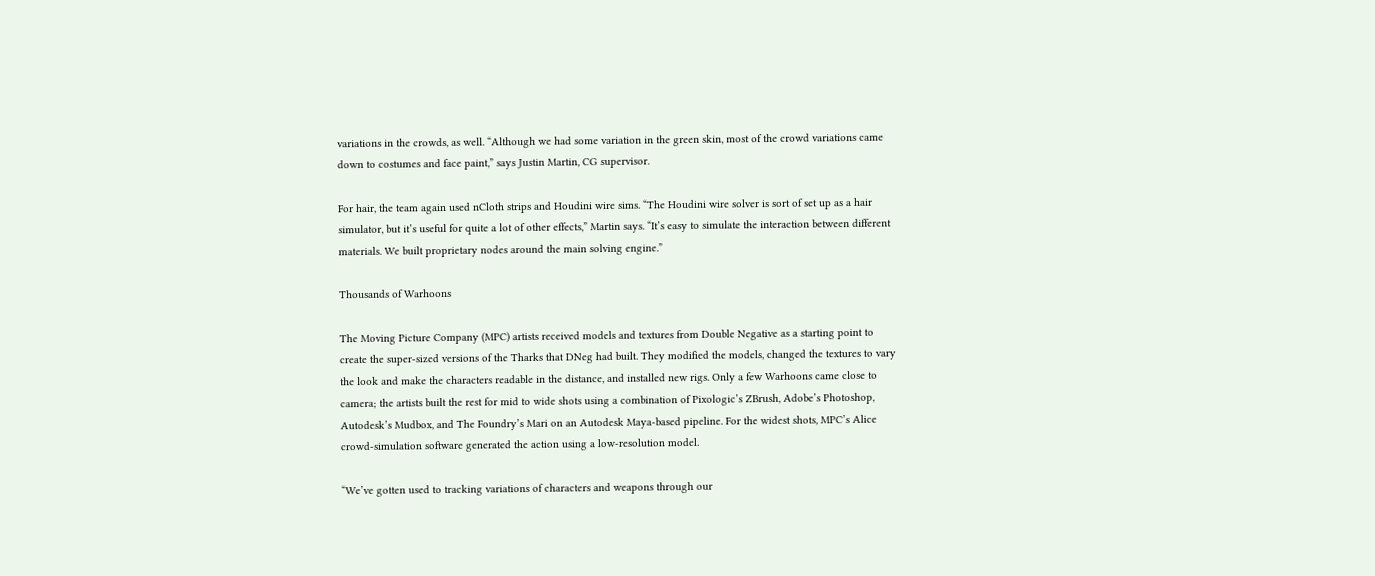variations in the crowds, as well. “Although we had some variation in the green skin, most of the crowd variations came down to costumes and face paint,” says Justin Martin, CG supervisor.

For hair, the team again used nCloth strips and Houdini wire sims. “The Houdini wire solver is sort of set up as a hair simulator, but it’s useful for quite a lot of other effects,” Martin says. “It’s easy to simulate the interaction between different materials. We built proprietary nodes around the main solving engine.”

Thousands of Warhoons

The Moving Picture Company (MPC) artists received models and textures from Double Negative as a starting point to create the super-sized versions of the Tharks that DNeg had built. They modified the models, changed the textures to vary the look and make the characters readable in the distance, and installed new rigs. Only a few Warhoons came close to camera; the artists built the rest for mid to wide shots using a combination of Pixologic’s ZBrush, Adobe’s Photoshop, Autodesk’s Mudbox, and The Foundry’s Mari on an Autodesk Maya-based pipeline. For the widest shots, MPC’s Alice crowd-simulation software generated the action using a low-resolution model.

“We’ve gotten used to tracking variations of characters and weapons through our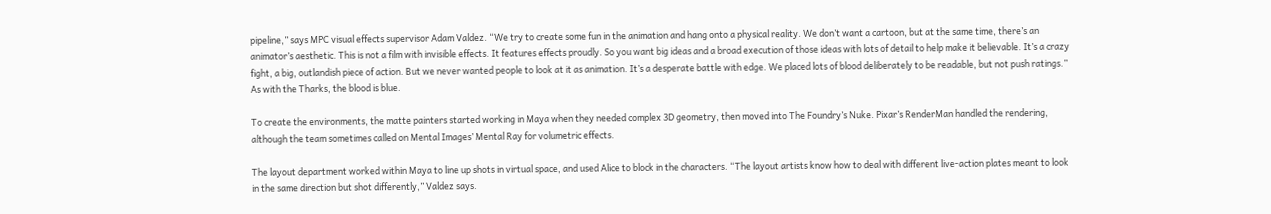pipeline,” says MPC visual effects supervisor Adam Valdez. “We try to create some fun in the animation and hang onto a physical reality. We don’t want a cartoon, but at the same time, there’s an animator’s aesthetic. This is not a film with invisible effects. It features effects proudly. So you want big ideas and a broad execution of those ideas with lots of detail to help make it believable. It’s a crazy fight, a big, outlandish piece of action. But we never wanted people to look at it as animation. It’s a desperate battle with edge. We placed lots of blood deliberately to be readable, but not push ratings.” As with the Tharks, the blood is blue.

To create the environments, the matte painters started working in Maya when they needed complex 3D geometry, then moved into The Foundry’s Nuke. Pixar’s RenderMan handled the rendering, although the team sometimes called on Mental Images’ Mental Ray for volumetric effects.

The layout department worked within Maya to line up shots in virtual space, and used Alice to block in the characters. “The layout artists know how to deal with different live-action plates meant to look in the same direction but shot differently,” Valdez says.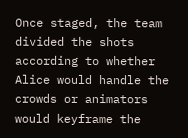Once staged, the team divided the shots according to whether Alice would handle the crowds or animators would keyframe the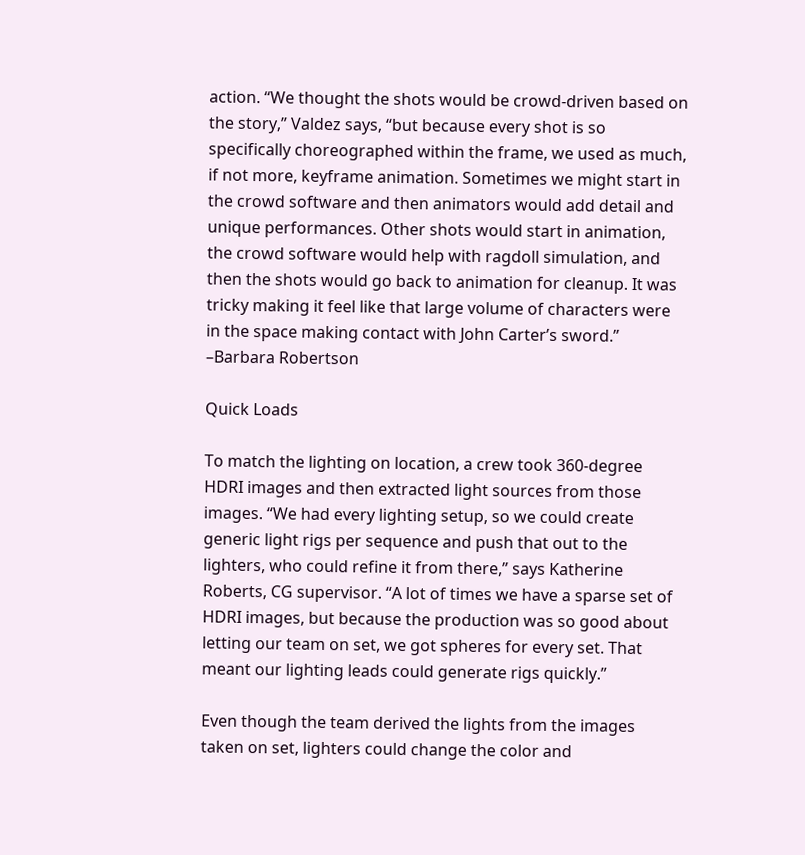action. “We thought the shots would be crowd-driven based on the story,” Valdez says, “but because every shot is so specifically choreographed within the frame, we used as much, if not more, keyframe animation. Sometimes we might start in the crowd software and then animators would add detail and unique performances. Other shots would start in animation, the crowd software would help with ragdoll simulation, and then the shots would go back to animation for cleanup. It was tricky making it feel like that large volume of characters were in the space making contact with John Carter’s sword.” –Barbara Robertson

Quick Loads

To match the lighting on location, a crew took 360-degree HDRI images and then extracted light sources from those images. “We had every lighting setup, so we could create generic light rigs per sequence and push that out to the lighters, who could refine it from there,” says Katherine Roberts, CG supervisor. “A lot of times we have a sparse set of HDRI images, but because the production was so good about letting our team on set, we got spheres for every set. That meant our lighting leads could generate rigs quickly.”

Even though the team derived the lights from the images taken on set, lighters could change the color and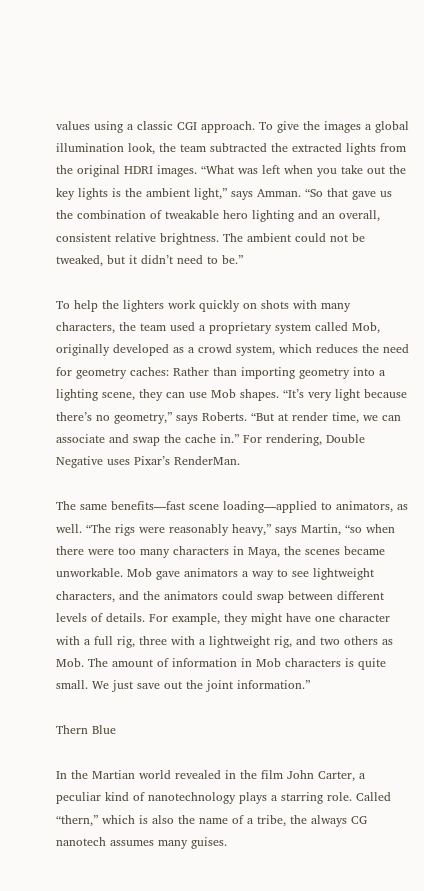values using a classic CGI approach. To give the images a global illumination look, the team subtracted the extracted lights from the original HDRI images. “What was left when you take out the key lights is the ambient light,” says Amman. “So that gave us the combination of tweakable hero lighting and an overall, consistent relative brightness. The ambient could not be tweaked, but it didn’t need to be.”

To help the lighters work quickly on shots with many characters, the team used a proprietary system called Mob, originally developed as a crowd system, which reduces the need for geometry caches: Rather than importing geometry into a lighting scene, they can use Mob shapes. “It’s very light because there’s no geometry,” says Roberts. “But at render time, we can associate and swap the cache in.” For rendering, Double Negative uses Pixar’s RenderMan.

The same benefits—fast scene loading—applied to animators, as well. “The rigs were reasonably heavy,” says Martin, “so when there were too many characters in Maya, the scenes became unworkable. Mob gave animators a way to see lightweight characters, and the animators could swap between different levels of details. For example, they might have one character with a full rig, three with a lightweight rig, and two others as Mob. The amount of information in Mob characters is quite small. We just save out the joint information.”

Thern Blue

In the Martian world revealed in the film John Carter, a peculiar kind of nanotechnology plays a starring role. Called “thern,” which is also the name of a tribe, the always CG nanotech assumes many guises.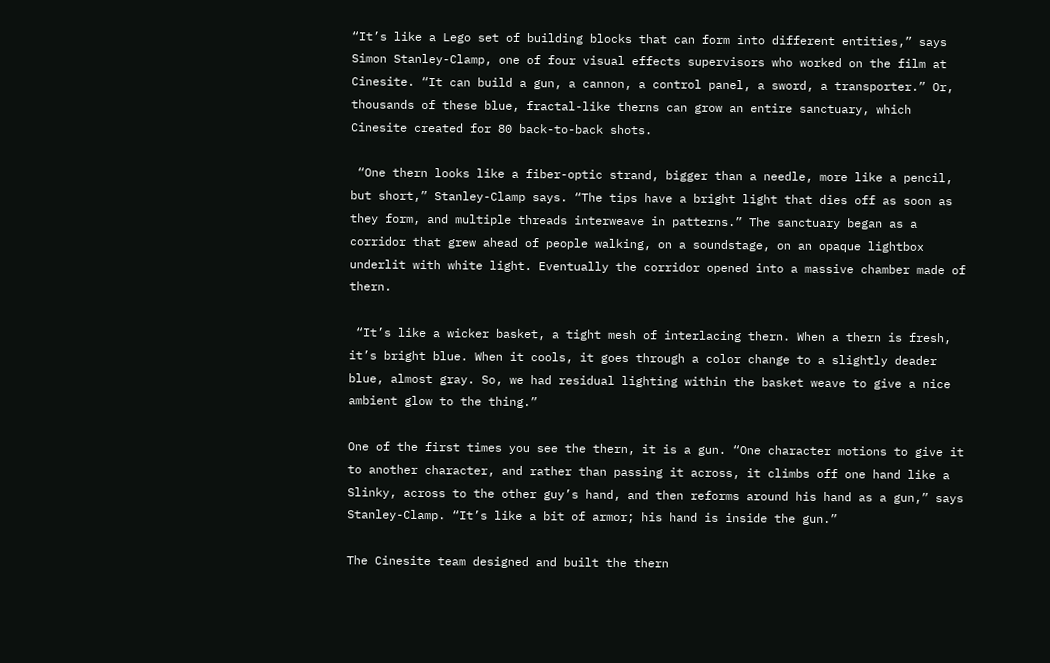“It’s like a Lego set of building blocks that can form into different entities,” says Simon Stanley-Clamp, one of four visual effects supervisors who worked on the film at Cinesite. “It can build a gun, a cannon, a control panel, a sword, a transporter.” Or, thousands of these blue, fractal-like therns can grow an entire sanctuary, which Cinesite created for 80 back-to-back shots.

 “One thern looks like a fiber-optic strand, bigger than a needle, more like a pencil, but short,” Stanley-Clamp says. “The tips have a bright light that dies off as soon as they form, and multiple threads interweave in patterns.” The sanctuary began as a corridor that grew ahead of people walking, on a soundstage, on an opaque lightbox underlit with white light. Eventually the corridor opened into a massive chamber made of thern.

 “It’s like a wicker basket, a tight mesh of interlacing thern. When a thern is fresh, it’s bright blue. When it cools, it goes through a color change to a slightly deader blue, almost gray. So, we had residual lighting within the basket weave to give a nice ambient glow to the thing.”

One of the first times you see the thern, it is a gun. “One character motions to give it to another character, and rather than passing it across, it climbs off one hand like a Slinky, across to the other guy’s hand, and then reforms around his hand as a gun,” says Stanley-Clamp. “It’s like a bit of armor; his hand is inside the gun.”

The Cinesite team designed and built the thern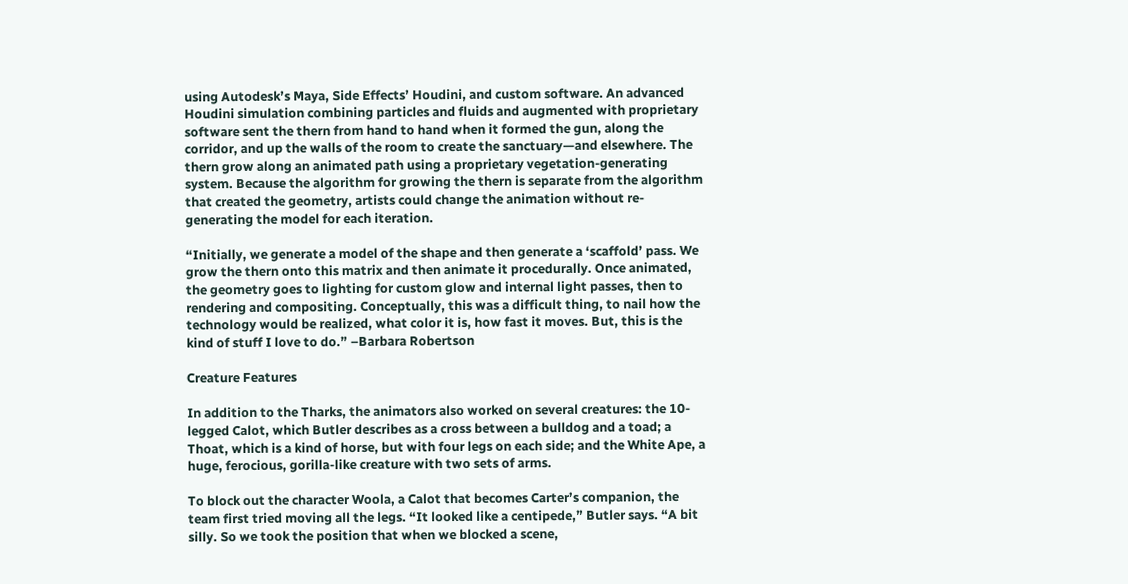using Autodesk’s Maya, Side Effects’ Houdini, and custom software. An advanced Houdini simulation combining particles and fluids and augmented with proprietary software sent the thern from hand to hand when it formed the gun, along the corridor, and up the walls of the room to create the sanctuary—and elsewhere. The thern grow along an animated path using a proprietary vegetation-generating system. Because the algorithm for growing the thern is separate from the algorithm that created the geometry, artists could change the animation without re-generating the model for each iteration.

“Initially, we generate a model of the shape and then generate a ‘scaffold’ pass. We grow the thern onto this matrix and then animate it procedurally. Once animated, the geometry goes to lighting for custom glow and internal light passes, then to rendering and compositing. Conceptually, this was a difficult thing, to nail how the technology would be realized, what color it is, how fast it moves. But, this is the kind of stuff I love to do.” –Barbara Robertson

Creature Features

In addition to the Tharks, the animators also worked on several creatures: the 10-legged Calot, which Butler describes as a cross between a bulldog and a toad; a Thoat, which is a kind of horse, but with four legs on each side; and the White Ape, a huge, ferocious, gorilla-like creature with two sets of arms.

To block out the character Woola, a Calot that becomes Carter’s companion, the team first tried moving all the legs. “It looked like a centipede,” Butler says. “A bit silly. So we took the position that when we blocked a scene,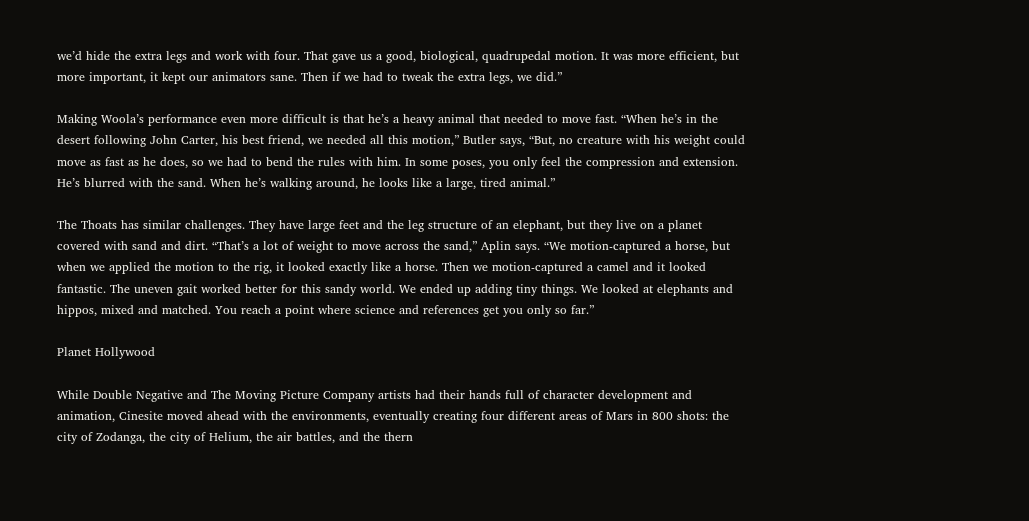we’d hide the extra legs and work with four. That gave us a good, biological, quadrupedal motion. It was more efficient, but more important, it kept our animators sane. Then if we had to tweak the extra legs, we did.”

Making Woola’s performance even more difficult is that he’s a heavy animal that needed to move fast. “When he’s in the desert following John Carter, his best friend, we needed all this motion,” Butler says, “But, no creature with his weight could move as fast as he does, so we had to bend the rules with him. In some poses, you only feel the compression and extension. He’s blurred with the sand. When he’s walking around, he looks like a large, tired animal.”

The Thoats has similar challenges. They have large feet and the leg structure of an elephant, but they live on a planet covered with sand and dirt. “That’s a lot of weight to move across the sand,” Aplin says. “We motion-captured a horse, but when we applied the motion to the rig, it looked exactly like a horse. Then we motion-captured a camel and it looked fantastic. The uneven gait worked better for this sandy world. We ended up adding tiny things. We looked at elephants and hippos, mixed and matched. You reach a point where science and references get you only so far.”

Planet Hollywood

While Double Negative and The Moving Picture Company artists had their hands full of character development and animation, Cinesite moved ahead with the environments, eventually creating four different areas of Mars in 800 shots: the city of Zodanga, the city of Helium, the air battles, and the thern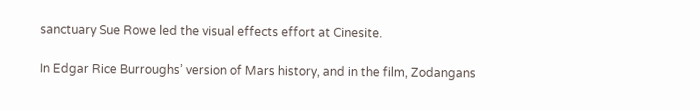sanctuary Sue Rowe led the visual effects effort at Cinesite.

In Edgar Rice Burroughs’ version of Mars history, and in the film, Zodangans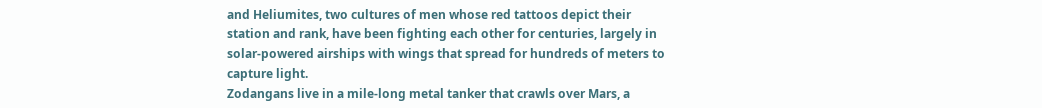and Heliumites, two cultures of men whose red tattoos depict their station and rank, have been fighting each other for centuries, largely in solar-powered airships with wings that spread for hundreds of meters to capture light.
Zodangans live in a mile-long metal tanker that crawls over Mars, a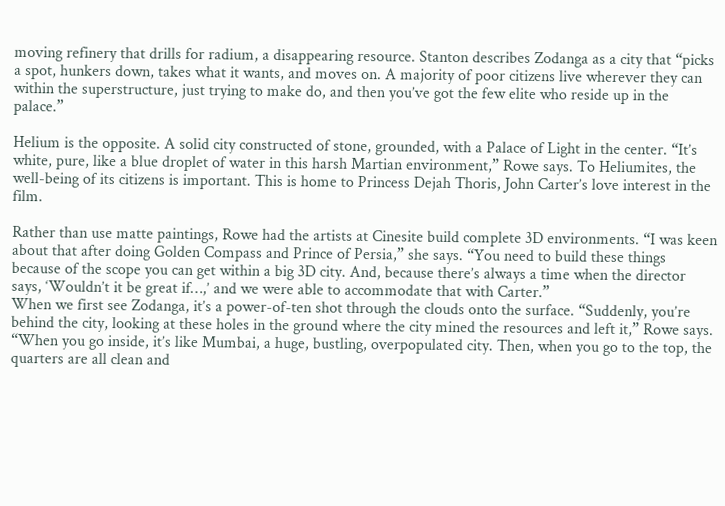moving refinery that drills for radium, a disappearing resource. Stanton describes Zodanga as a city that “picks a spot, hunkers down, takes what it wants, and moves on. A majority of poor citizens live wherever they can within the superstructure, just trying to make do, and then you’ve got the few elite who reside up in the palace.”

Helium is the opposite. A solid city constructed of stone, grounded, with a Palace of Light in the center. “It’s white, pure, like a blue droplet of water in this harsh Martian environment,” Rowe says. To Heliumites, the well-being of its citizens is important. This is home to Princess Dejah Thoris, John Carter’s love interest in the film.

Rather than use matte paintings, Rowe had the artists at Cinesite build complete 3D environments. “I was keen about that after doing Golden Compass and Prince of Persia,” she says. “You need to build these things because of the scope you can get within a big 3D city. And, because there’s always a time when the director says, ‘Wouldn’t it be great if…,’ and we were able to accommodate that with Carter.”
When we first see Zodanga, it’s a power-of-ten shot through the clouds onto the surface. “Suddenly, you’re behind the city, looking at these holes in the ground where the city mined the resources and left it,” Rowe says. “When you go inside, it’s like Mumbai, a huge, bustling, overpopulated city. Then, when you go to the top, the quarters are all clean and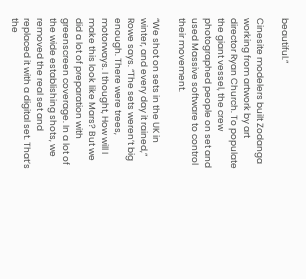beautiful.”

Cinesite modelers built Zodanga working from artwork by art director Ryan Church. To populate the giant vessel, the crew photographed people on set and used Massive software to control their movement.

“We shot on sets in the UK in winter, and every day it rained,” Rowe says. “The sets weren’t big enough. There were trees, motorways. I thought, How will I make this look like Mars? But we did a lot of preparation with greenscreen coverage. In a lot of the wide establishing shots, we removed the real set and replaced it with a digital set. That’s the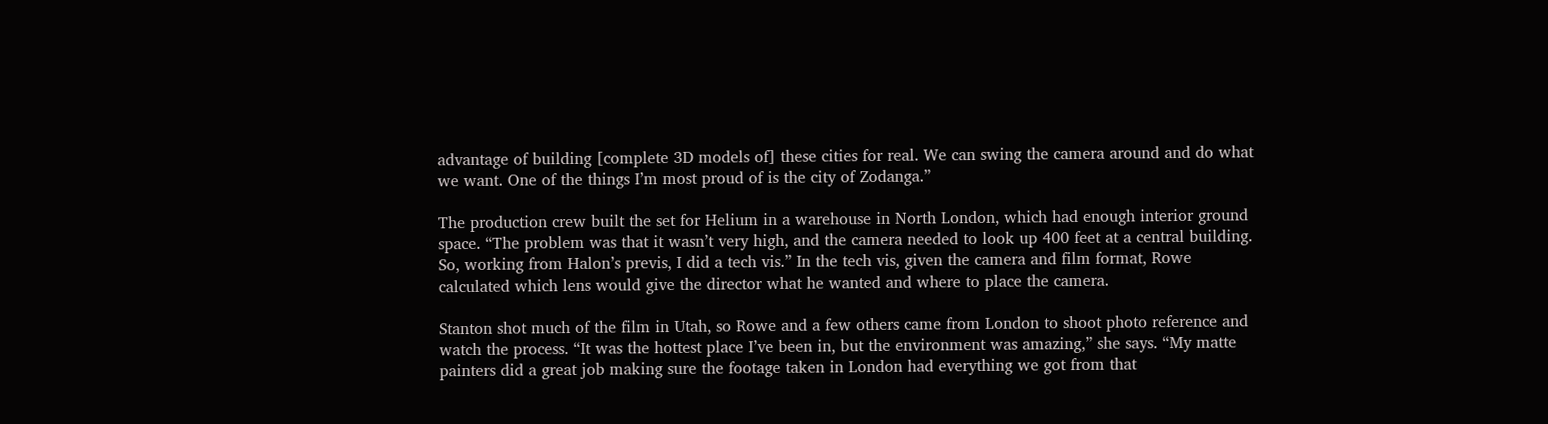advantage of building [complete 3D models of] these cities for real. We can swing the camera around and do what we want. One of the things I’m most proud of is the city of Zodanga.”

The production crew built the set for Helium in a warehouse in North London, which had enough interior ground space. “The problem was that it wasn’t very high, and the camera needed to look up 400 feet at a central building. So, working from Halon’s previs, I did a tech vis.” In the tech vis, given the camera and film format, Rowe calculated which lens would give the director what he wanted and where to place the camera.

Stanton shot much of the film in Utah, so Rowe and a few others came from London to shoot photo reference and watch the process. “It was the hottest place I’ve been in, but the environment was amazing,” she says. “My matte painters did a great job making sure the footage taken in London had everything we got from that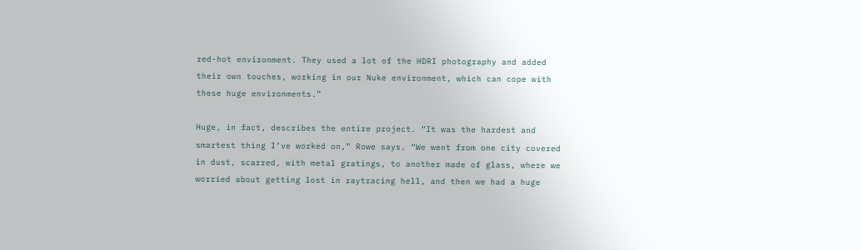red-hot environment. They used a lot of the HDRI photography and added their own touches, working in our Nuke environment, which can cope with these huge environments.”

Huge, in fact, describes the entire project. “It was the hardest and smartest thing I’ve worked on,” Rowe says. “We went from one city covered in dust, scarred, with metal gratings, to another made of glass, where we worried about getting lost in raytracing hell, and then we had a huge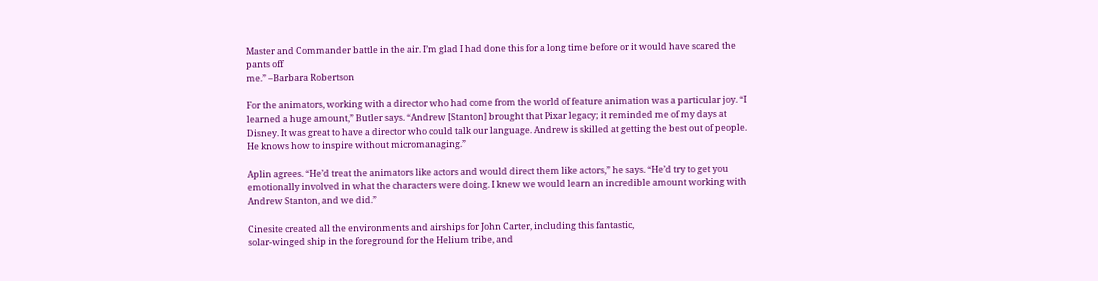Master and Commander battle in the air. I’m glad I had done this for a long time before or it would have scared the pants off
me.” –Barbara Robertson

For the animators, working with a director who had come from the world of feature animation was a particular joy. “I learned a huge amount,” Butler says. “Andrew [Stanton] brought that Pixar legacy; it reminded me of my days at Disney. It was great to have a director who could talk our language. Andrew is skilled at getting the best out of people. He knows how to inspire without micromanaging.”

Aplin agrees. “He’d treat the animators like actors and would direct them like actors,” he says. “He’d try to get you emotionally involved in what the characters were doing. I knew we would learn an incredible amount working with Andrew Stanton, and we did.”

Cinesite created all the environments and airships for John Carter, including this fantastic,
solar-winged ship in the foreground for the Helium tribe, and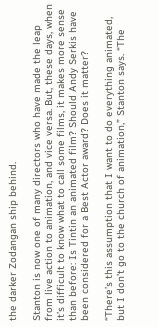the darker Zodangan ship behind.

Stanton is now one of many directors who have made the leap from live action to animation, and vice versa. But, these days, when it’s difficult to know what to call some films, it makes more sense than before: Is Tintin an animated film? Should Andy Serkis have been considered for a Best Actor award? Does it matter?

“There’s this assumption that I want to do everything animated, but I don’t go to the church of animation,” Stanton says. “The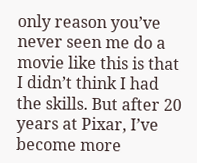only reason you’ve never seen me do a movie like this is that I didn’t think I had the skills. But after 20 years at Pixar, I’ve become more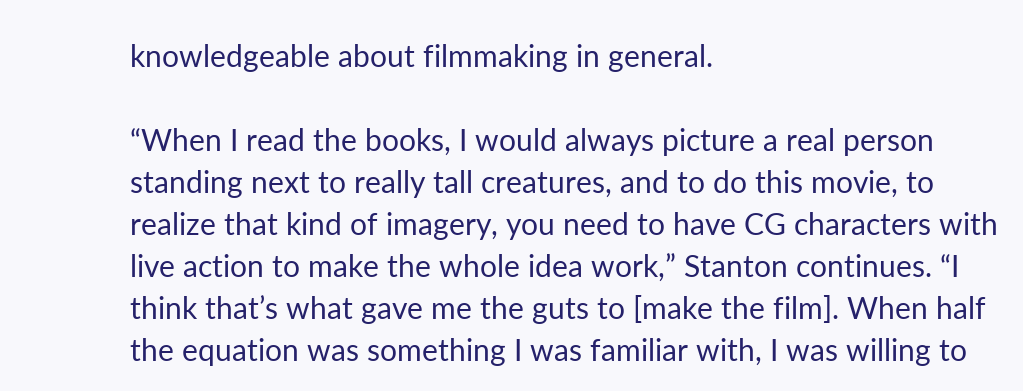knowledgeable about filmmaking in general.

“When I read the books, I would always picture a real person standing next to really tall creatures, and to do this movie, to realize that kind of imagery, you need to have CG characters with live action to make the whole idea work,” Stanton continues. “I think that’s what gave me the guts to [make the film]. When half the equation was something I was familiar with, I was willing to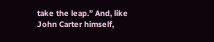take the leap.” And, like John Carter himself,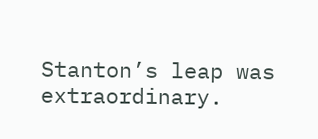Stanton’s leap was extraordinary.